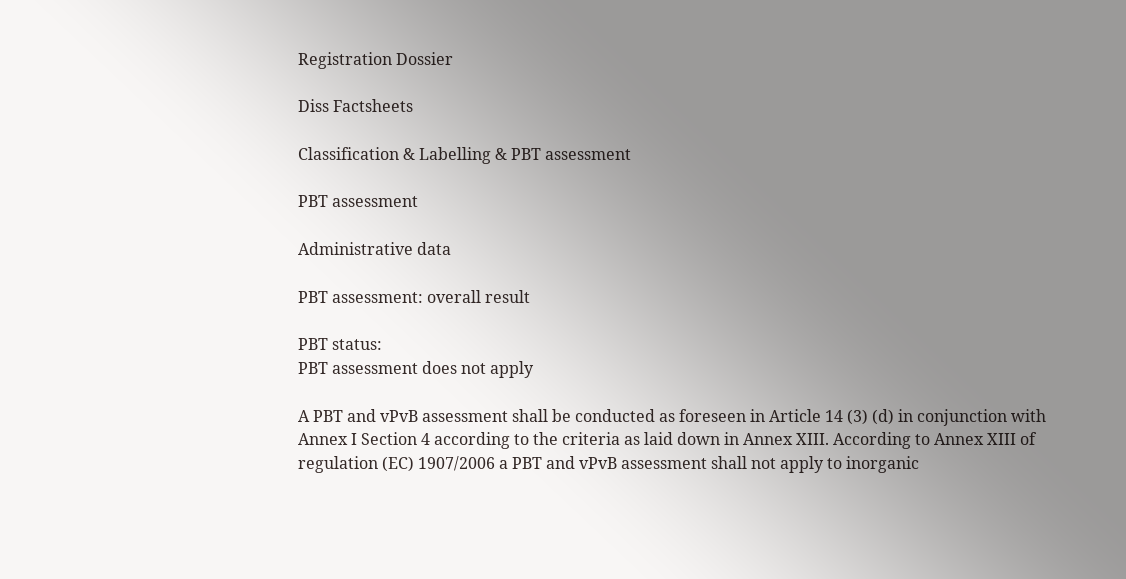Registration Dossier

Diss Factsheets

Classification & Labelling & PBT assessment

PBT assessment

Administrative data

PBT assessment: overall result

PBT status:
PBT assessment does not apply

A PBT and vPvB assessment shall be conducted as foreseen in Article 14 (3) (d) in conjunction with Annex I Section 4 according to the criteria as laid down in Annex XIII. According to Annex XIII of regulation (EC) 1907/2006 a PBT and vPvB assessment shall not apply to inorganic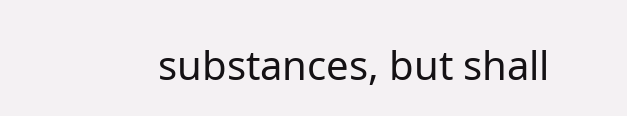substances, but shall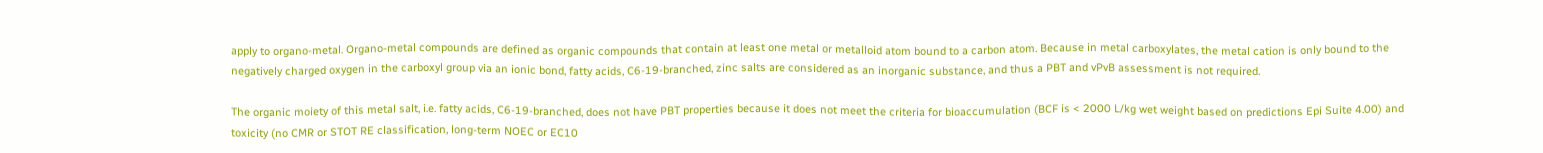apply to organo-metal. Organo-metal compounds are defined as organic compounds that contain at least one metal or metalloid atom bound to a carbon atom. Because in metal carboxylates, the metal cation is only bound to the negatively charged oxygen in the carboxyl group via an ionic bond, fatty acids, C6-19-branched, zinc salts are considered as an inorganic substance, and thus a PBT and vPvB assessment is not required.

The organic moiety of this metal salt, i.e. fatty acids, C6-19-branched, does not have PBT properties because it does not meet the criteria for bioaccumulation (BCF is < 2000 L/kg wet weight based on predictions Epi Suite 4.00) and toxicity (no CMR or STOT RE classification, long-term NOEC or EC10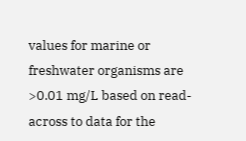values for marine or freshwater organisms are >0.01 mg/L based on read-across to data for the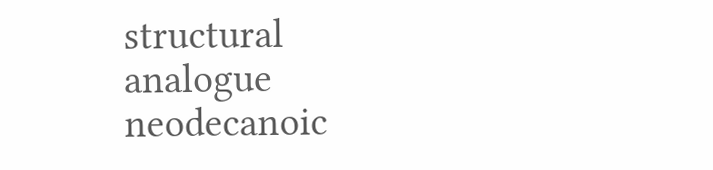structural analogue neodecanoic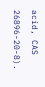acid, CAS 26896-20-8).